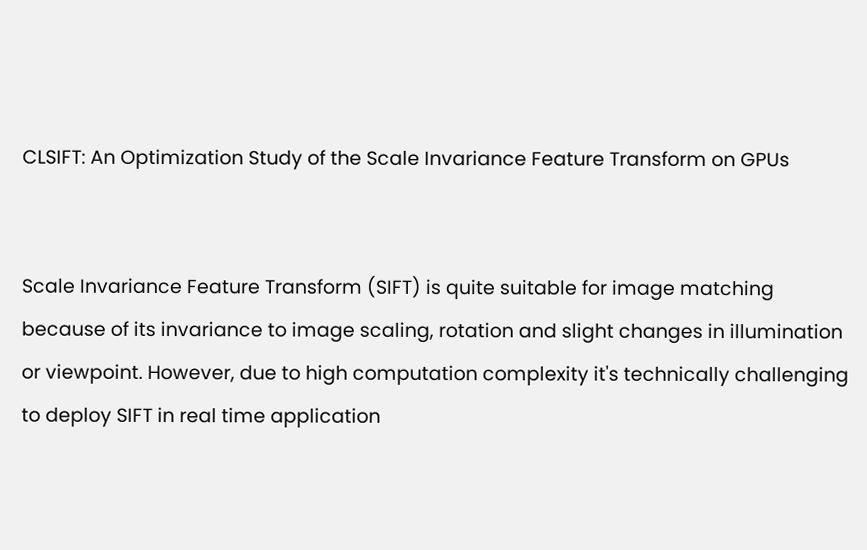CLSIFT: An Optimization Study of the Scale Invariance Feature Transform on GPUs


Scale Invariance Feature Transform (SIFT) is quite suitable for image matching because of its invariance to image scaling, rotation and slight changes in illumination or viewpoint. However, due to high computation complexity it's technically challenging to deploy SIFT in real time application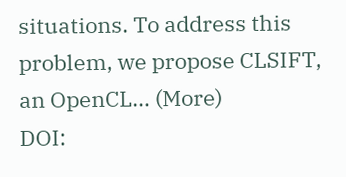situations. To address this problem, we propose CLSIFT, an OpenCL… (More)
DOI: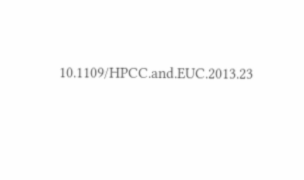10.1109/HPCC.and.EUC.2013.23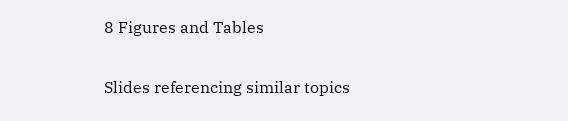8 Figures and Tables

Slides referencing similar topics